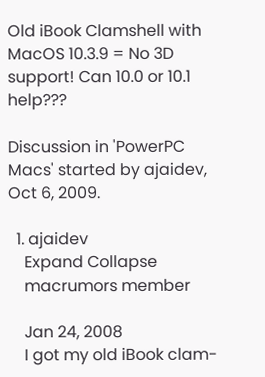Old iBook Clamshell with MacOS 10.3.9 = No 3D support! Can 10.0 or 10.1 help???

Discussion in 'PowerPC Macs' started by ajaidev, Oct 6, 2009.

  1. ajaidev
    Expand Collapse
    macrumors member

    Jan 24, 2008
    I got my old iBook clam-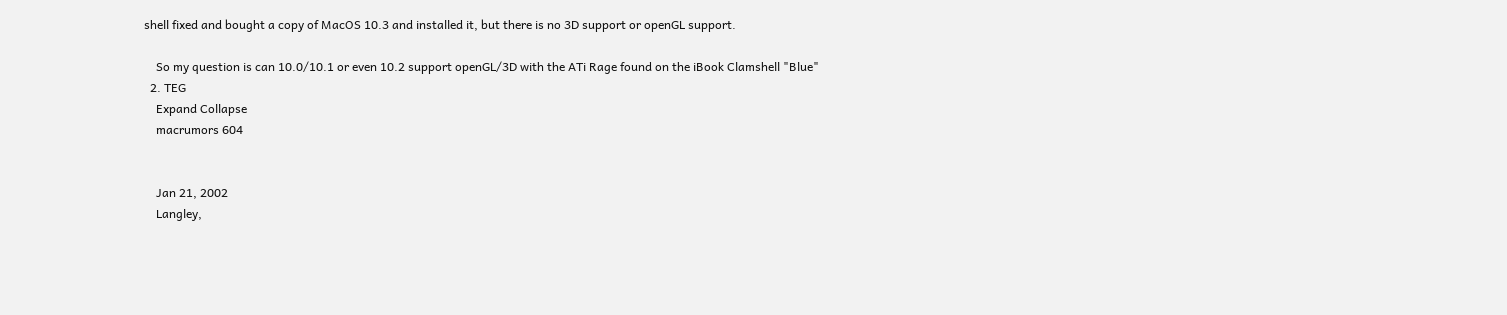shell fixed and bought a copy of MacOS 10.3 and installed it, but there is no 3D support or openGL support.

    So my question is can 10.0/10.1 or even 10.2 support openGL/3D with the ATi Rage found on the iBook Clamshell "Blue"
  2. TEG
    Expand Collapse
    macrumors 604


    Jan 21, 2002
    Langley,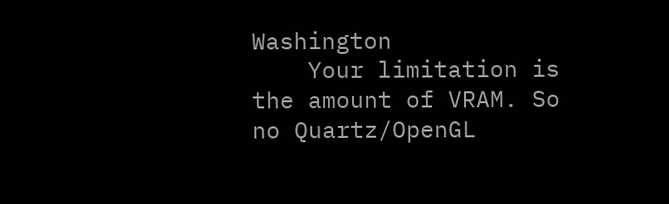Washington
    Your limitation is the amount of VRAM. So no Quartz/OpenGL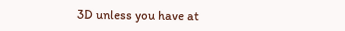3D unless you have at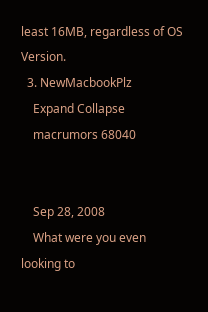least 16MB, regardless of OS Version.
  3. NewMacbookPlz
    Expand Collapse
    macrumors 68040


    Sep 28, 2008
    What were you even looking to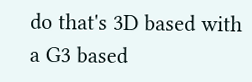do that's 3D based with a G3 based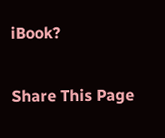iBook?

Share This Page